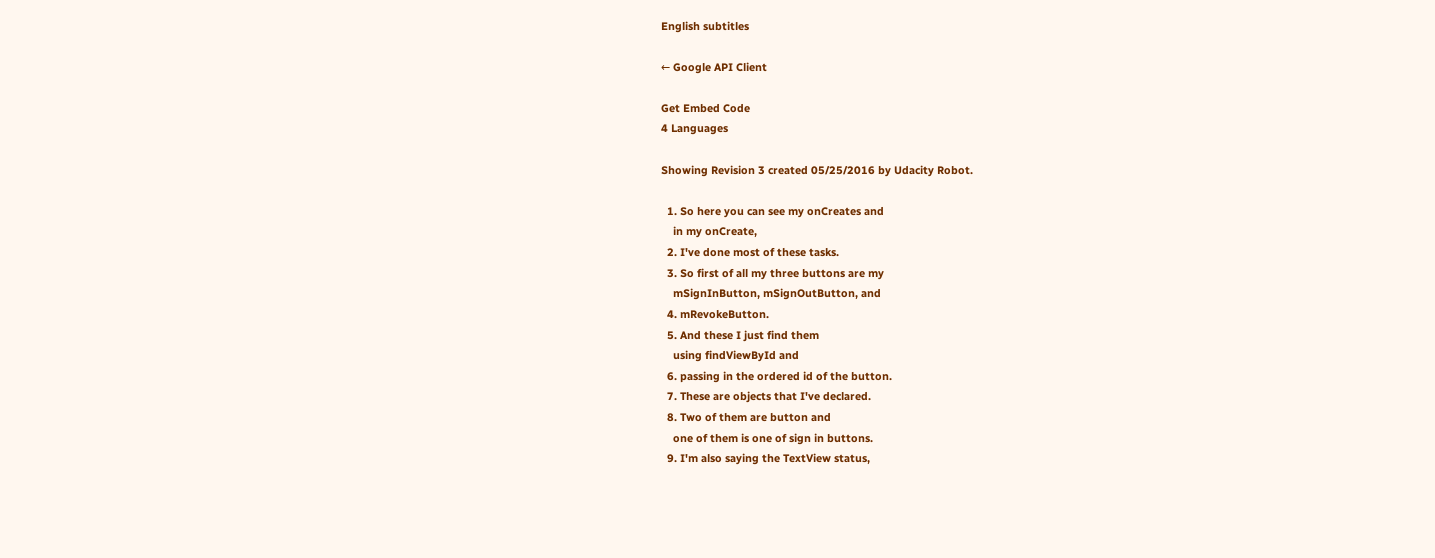English subtitles

← Google API Client

Get Embed Code
4 Languages

Showing Revision 3 created 05/25/2016 by Udacity Robot.

  1. So here you can see my onCreates and
    in my onCreate,
  2. I've done most of these tasks.
  3. So first of all my three buttons are my
    mSignInButton, mSignOutButton, and
  4. mRevokeButton.
  5. And these I just find them
    using findViewById and
  6. passing in the ordered id of the button.
  7. These are objects that I've declared.
  8. Two of them are button and
    one of them is one of sign in buttons.
  9. I'm also saying the TextView status,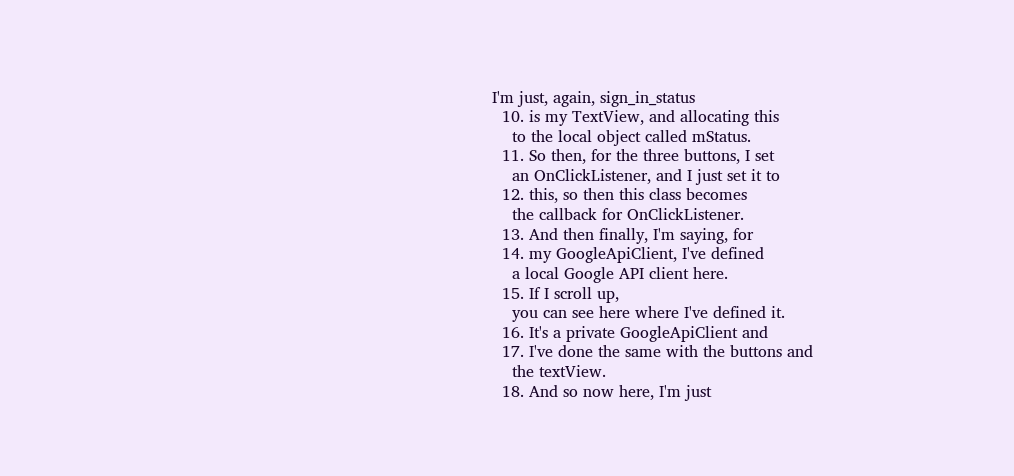I'm just, again, sign_in_status
  10. is my TextView, and allocating this
    to the local object called mStatus.
  11. So then, for the three buttons, I set
    an OnClickListener, and I just set it to
  12. this, so then this class becomes
    the callback for OnClickListener.
  13. And then finally, I'm saying, for
  14. my GoogleApiClient, I've defined
    a local Google API client here.
  15. If I scroll up,
    you can see here where I've defined it.
  16. It's a private GoogleApiClient and
  17. I've done the same with the buttons and
    the textView.
  18. And so now here, I'm just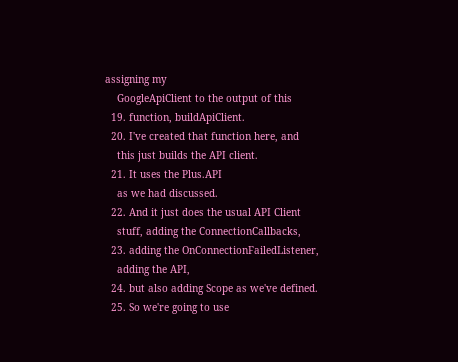assigning my
    GoogleApiClient to the output of this
  19. function, buildApiClient.
  20. I've created that function here, and
    this just builds the API client.
  21. It uses the Plus.API
    as we had discussed.
  22. And it just does the usual API Client
    stuff, adding the ConnectionCallbacks,
  23. adding the OnConnectionFailedListener,
    adding the API,
  24. but also adding Scope as we've defined.
  25. So we're going to use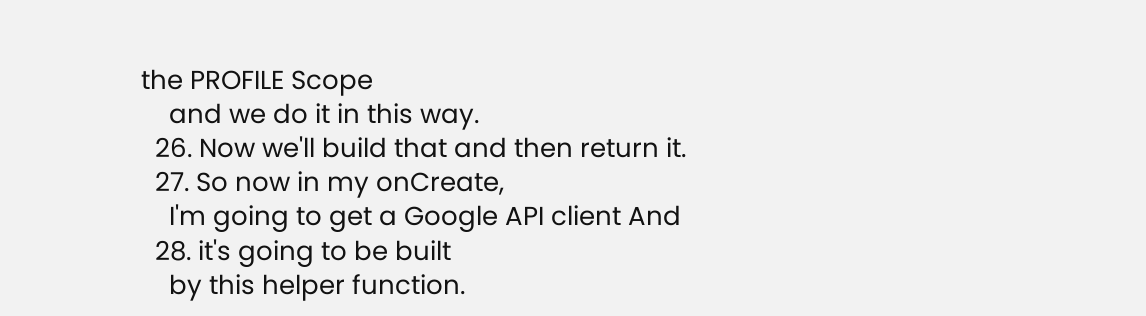the PROFILE Scope
    and we do it in this way.
  26. Now we'll build that and then return it.
  27. So now in my onCreate,
    I'm going to get a Google API client And
  28. it's going to be built
    by this helper function.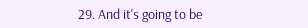29. And it's going to be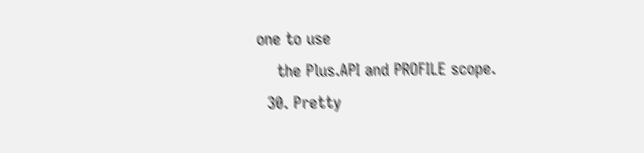one to use
    the Plus.API and PROFILE scope.
  30. Pretty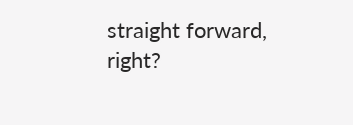straight forward, right?